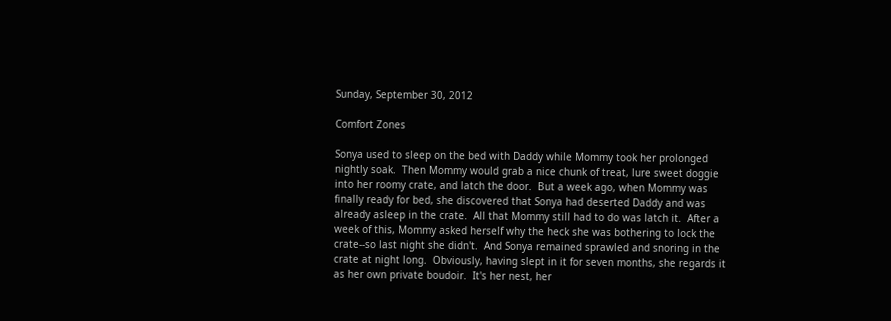Sunday, September 30, 2012

Comfort Zones

Sonya used to sleep on the bed with Daddy while Mommy took her prolonged nightly soak.  Then Mommy would grab a nice chunk of treat, lure sweet doggie into her roomy crate, and latch the door.  But a week ago, when Mommy was finally ready for bed, she discovered that Sonya had deserted Daddy and was already asleep in the crate.  All that Mommy still had to do was latch it.  After a week of this, Mommy asked herself why the heck she was bothering to lock the crate--so last night she didn't.  And Sonya remained sprawled and snoring in the crate at night long.  Obviously, having slept in it for seven months, she regards it as her own private boudoir.  It's her nest, her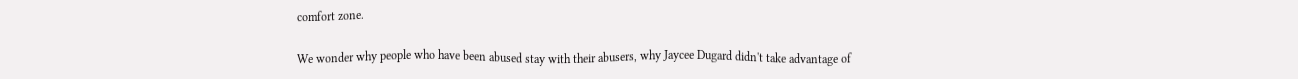comfort zone.

We wonder why people who have been abused stay with their abusers, why Jaycee Dugard didn't take advantage of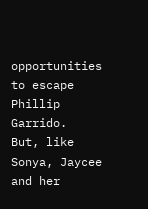opportunities to escape Phillip Garrido.  But, like Sonya, Jaycee and her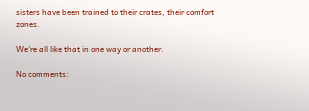sisters have been trained to their crates, their comfort zones.

We're all like that in one way or another.

No comments: